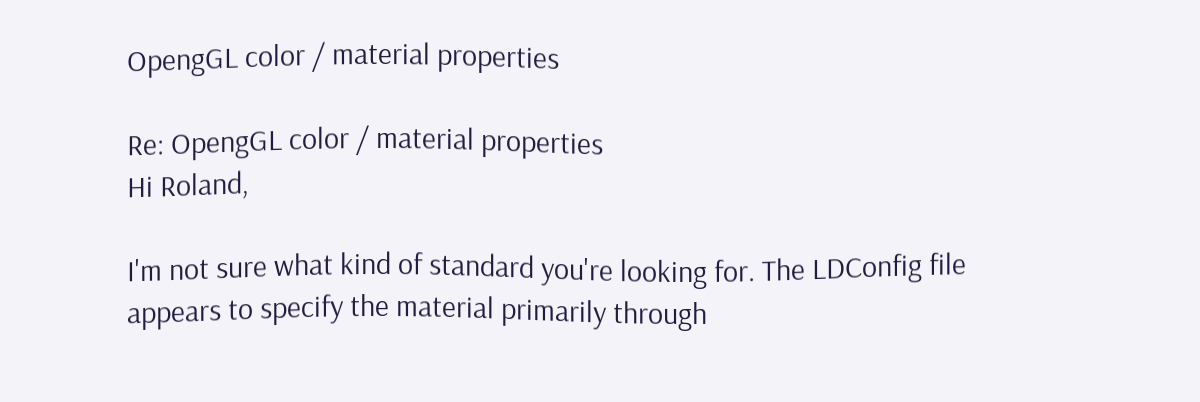OpengGL color / material properties

Re: OpengGL color / material properties
Hi Roland,

I'm not sure what kind of standard you're looking for. The LDConfig file appears to specify the material primarily through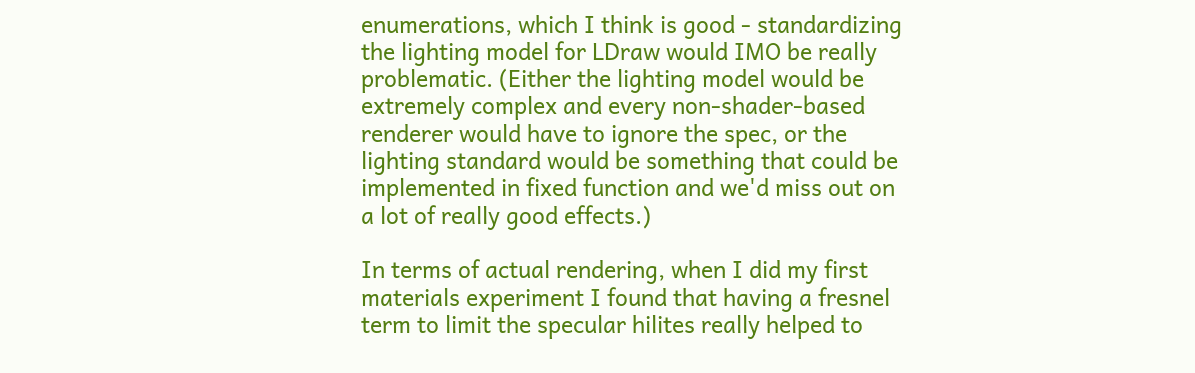enumerations, which I think is good - standardizing the lighting model for LDraw would IMO be really problematic. (Either the lighting model would be extremely complex and every non-shader-based renderer would have to ignore the spec, or the lighting standard would be something that could be implemented in fixed function and we'd miss out on a lot of really good effects.)

In terms of actual rendering, when I did my first materials experiment I found that having a fresnel term to limit the specular hilites really helped to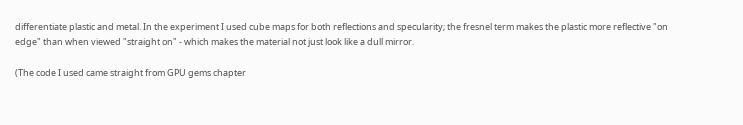differentiate plastic and metal. In the experiment I used cube maps for both reflections and specularity; the fresnel term makes the plastic more reflective "on edge" than when viewed "straight on" - which makes the material not just look like a dull mirror.

(The code I used came straight from GPU gems chapter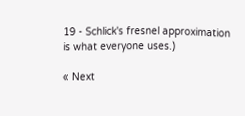19 - Schlick's fresnel approximation is what everyone uses.)

« Next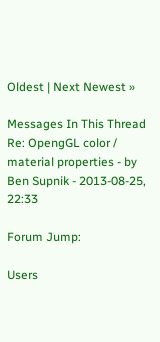Oldest | Next Newest »

Messages In This Thread
Re: OpengGL color / material properties - by Ben Supnik - 2013-08-25, 22:33

Forum Jump:

Users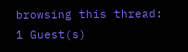browsing this thread: 1 Guest(s)